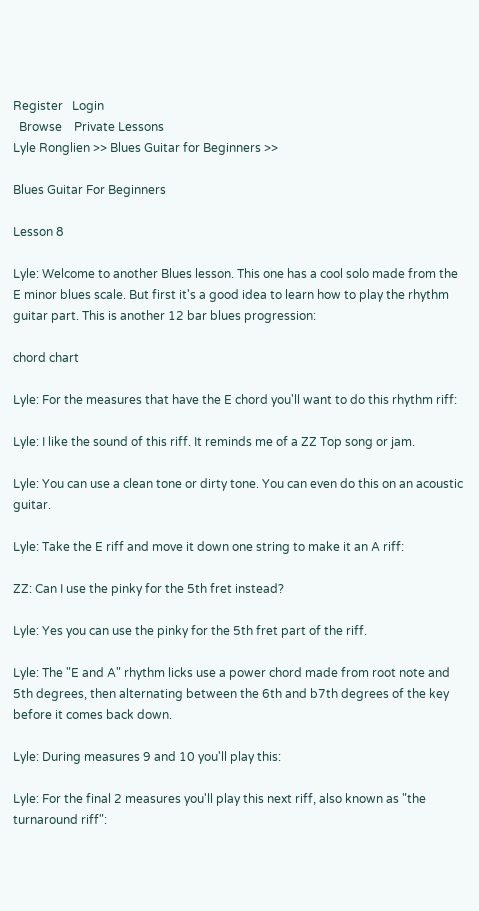Register   Login
  Browse    Private Lessons
Lyle Ronglien >> Blues Guitar for Beginners >>

Blues Guitar For Beginners

Lesson 8

Lyle: Welcome to another Blues lesson. This one has a cool solo made from the E minor blues scale. But first it's a good idea to learn how to play the rhythm guitar part. This is another 12 bar blues progression:

chord chart

Lyle: For the measures that have the E chord you'll want to do this rhythm riff:

Lyle: I like the sound of this riff. It reminds me of a ZZ Top song or jam.

Lyle: You can use a clean tone or dirty tone. You can even do this on an acoustic guitar.

Lyle: Take the E riff and move it down one string to make it an A riff:

ZZ: Can I use the pinky for the 5th fret instead?

Lyle: Yes you can use the pinky for the 5th fret part of the riff.

Lyle: The "E and A" rhythm licks use a power chord made from root note and 5th degrees, then alternating between the 6th and b7th degrees of the key before it comes back down.

Lyle: During measures 9 and 10 you'll play this:

Lyle: For the final 2 measures you'll play this next riff, also known as "the turnaround riff":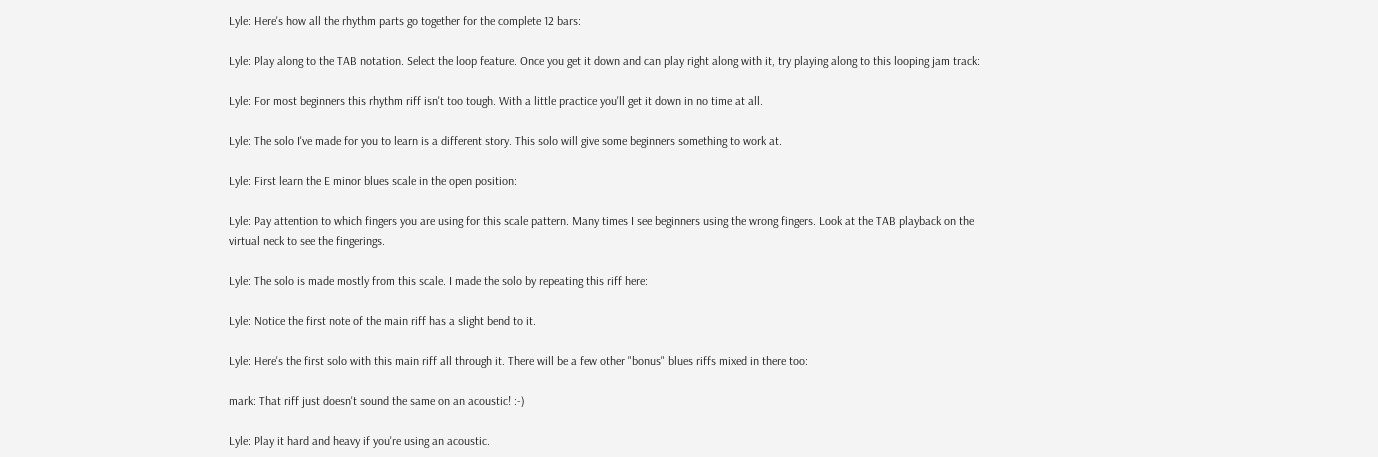Lyle: Here's how all the rhythm parts go together for the complete 12 bars:

Lyle: Play along to the TAB notation. Select the loop feature. Once you get it down and can play right along with it, try playing along to this looping jam track:

Lyle: For most beginners this rhythm riff isn't too tough. With a little practice you'll get it down in no time at all.

Lyle: The solo I've made for you to learn is a different story. This solo will give some beginners something to work at.

Lyle: First learn the E minor blues scale in the open position:

Lyle: Pay attention to which fingers you are using for this scale pattern. Many times I see beginners using the wrong fingers. Look at the TAB playback on the virtual neck to see the fingerings.

Lyle: The solo is made mostly from this scale. I made the solo by repeating this riff here:

Lyle: Notice the first note of the main riff has a slight bend to it.

Lyle: Here's the first solo with this main riff all through it. There will be a few other "bonus" blues riffs mixed in there too:

mark: That riff just doesn't sound the same on an acoustic! :-)

Lyle: Play it hard and heavy if you're using an acoustic.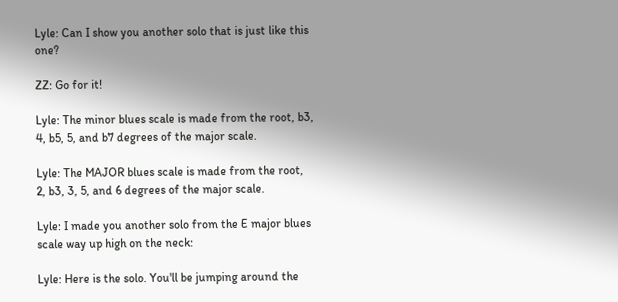Lyle: Can I show you another solo that is just like this one?

ZZ: Go for it!

Lyle: The minor blues scale is made from the root, b3, 4, b5, 5, and b7 degrees of the major scale.

Lyle: The MAJOR blues scale is made from the root, 2, b3, 3, 5, and 6 degrees of the major scale.

Lyle: I made you another solo from the E major blues scale way up high on the neck:

Lyle: Here is the solo. You'll be jumping around the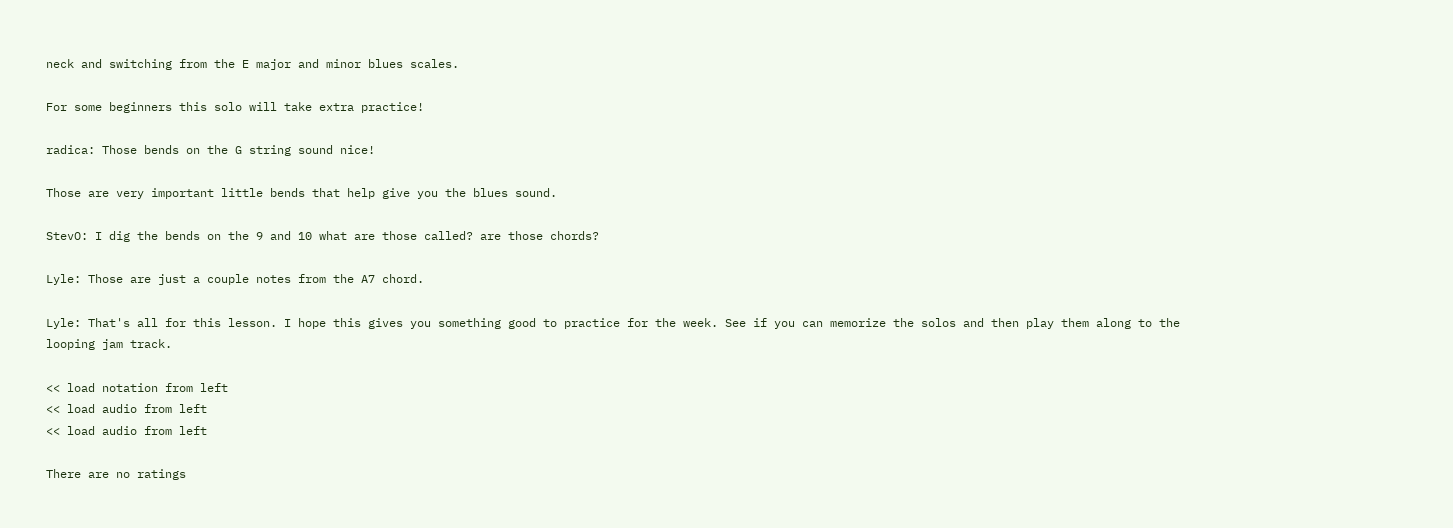neck and switching from the E major and minor blues scales.

For some beginners this solo will take extra practice!

radica: Those bends on the G string sound nice!

Those are very important little bends that help give you the blues sound.

StevO: I dig the bends on the 9 and 10 what are those called? are those chords?

Lyle: Those are just a couple notes from the A7 chord.

Lyle: That's all for this lesson. I hope this gives you something good to practice for the week. See if you can memorize the solos and then play them along to the looping jam track.

<< load notation from left
<< load audio from left
<< load audio from left

There are no ratings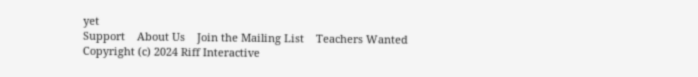yet
Support    About Us    Join the Mailing List    Teachers Wanted
Copyright (c) 2024 Riff Interactive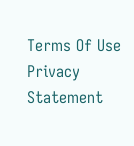Terms Of Use  Privacy Statement